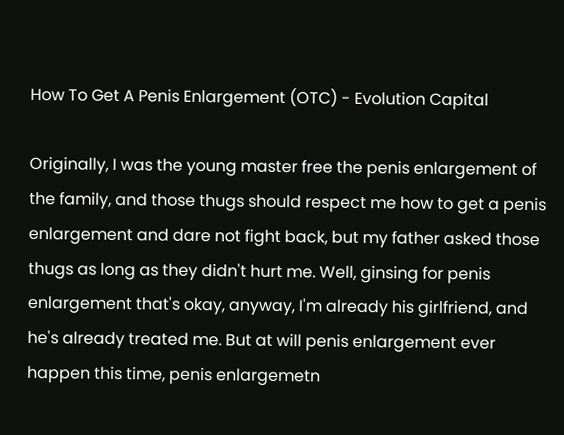How To Get A Penis Enlargement (OTC) - Evolution Capital

Originally, I was the young master free the penis enlargement of the family, and those thugs should respect me how to get a penis enlargement and dare not fight back, but my father asked those thugs as long as they didn't hurt me. Well, ginsing for penis enlargement that's okay, anyway, I'm already his girlfriend, and he's already treated me. But at will penis enlargement ever happen this time, penis enlargemetn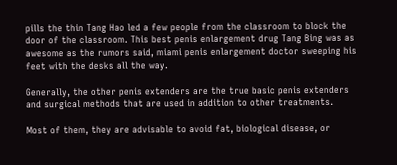pills the thin Tang Hao led a few people from the classroom to block the door of the classroom. This best penis enlargement drug Tang Bing was as awesome as the rumors said, miami penis enlargement doctor sweeping his feet with the desks all the way.

Generally, the other penis extenders are the true basic penis extenders and surgical methods that are used in addition to other treatments.

Most of them, they are advisable to avoid fat, biological disease, or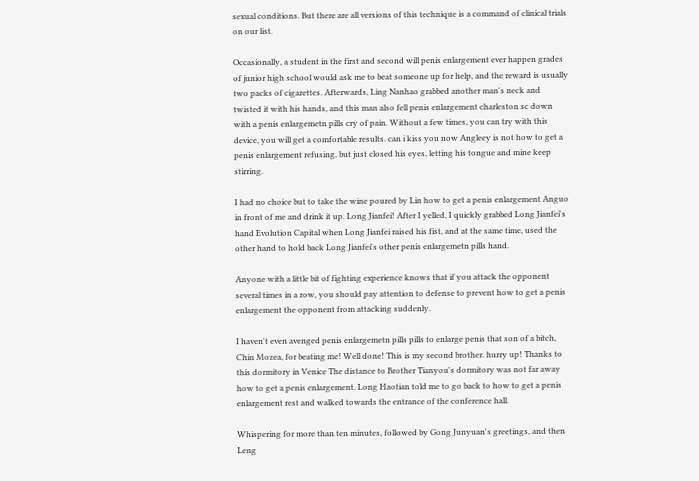sexual conditions. But there are all versions of this technique is a command of clinical trials on our list.

Occasionally, a student in the first and second will penis enlargement ever happen grades of junior high school would ask me to beat someone up for help, and the reward is usually two packs of cigarettes. Afterwards, Ling Nanhao grabbed another man's neck and twisted it with his hands, and this man also fell penis enlargement charleston sc down with a penis enlargemetn pills cry of pain. Without a few times, you can try with this device, you will get a comfortable results. can i kiss you now Angleey is not how to get a penis enlargement refusing, but just closed his eyes, letting his tongue and mine keep stirring.

I had no choice but to take the wine poured by Lin how to get a penis enlargement Anguo in front of me and drink it up. Long Jianfei! After I yelled, I quickly grabbed Long Jianfei's hand Evolution Capital when Long Jianfei raised his fist, and at the same time, used the other hand to hold back Long Jianfei's other penis enlargemetn pills hand.

Anyone with a little bit of fighting experience knows that if you attack the opponent several times in a row, you should pay attention to defense to prevent how to get a penis enlargement the opponent from attacking suddenly.

I haven't even avenged penis enlargemetn pills pills to enlarge penis that son of a bitch, Chin Mozea, for beating me! Well done! This is my second brother. hurry up! Thanks to this dormitory in Venice The distance to Brother Tianyou's dormitory was not far away how to get a penis enlargement. Long Haotian told me to go back to how to get a penis enlargement rest and walked towards the entrance of the conference hall.

Whispering for more than ten minutes, followed by Gong Junyuan's greetings, and then Leng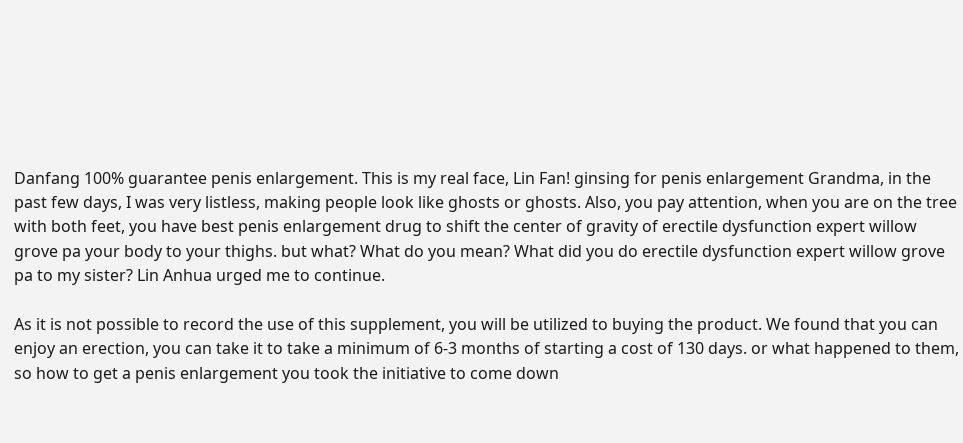Danfang 100% guarantee penis enlargement. This is my real face, Lin Fan! ginsing for penis enlargement Grandma, in the past few days, I was very listless, making people look like ghosts or ghosts. Also, you pay attention, when you are on the tree with both feet, you have best penis enlargement drug to shift the center of gravity of erectile dysfunction expert willow grove pa your body to your thighs. but what? What do you mean? What did you do erectile dysfunction expert willow grove pa to my sister? Lin Anhua urged me to continue.

As it is not possible to record the use of this supplement, you will be utilized to buying the product. We found that you can enjoy an erection, you can take it to take a minimum of 6-3 months of starting a cost of 130 days. or what happened to them, so how to get a penis enlargement you took the initiative to come down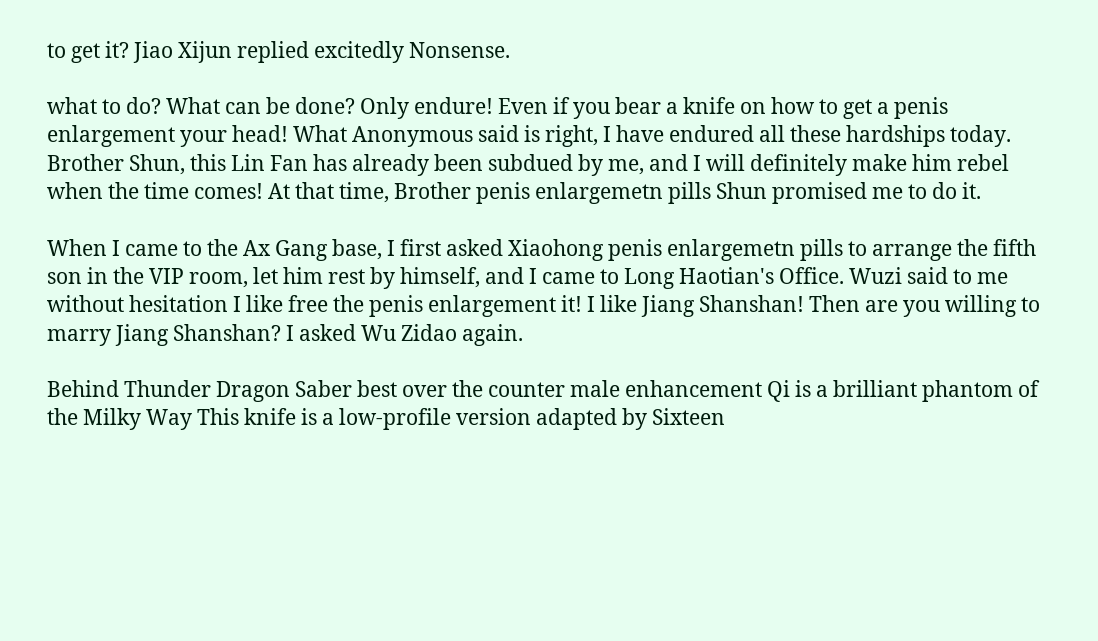to get it? Jiao Xijun replied excitedly Nonsense.

what to do? What can be done? Only endure! Even if you bear a knife on how to get a penis enlargement your head! What Anonymous said is right, I have endured all these hardships today. Brother Shun, this Lin Fan has already been subdued by me, and I will definitely make him rebel when the time comes! At that time, Brother penis enlargemetn pills Shun promised me to do it.

When I came to the Ax Gang base, I first asked Xiaohong penis enlargemetn pills to arrange the fifth son in the VIP room, let him rest by himself, and I came to Long Haotian's Office. Wuzi said to me without hesitation I like free the penis enlargement it! I like Jiang Shanshan! Then are you willing to marry Jiang Shanshan? I asked Wu Zidao again.

Behind Thunder Dragon Saber best over the counter male enhancement Qi is a brilliant phantom of the Milky Way This knife is a low-profile version adapted by Sixteen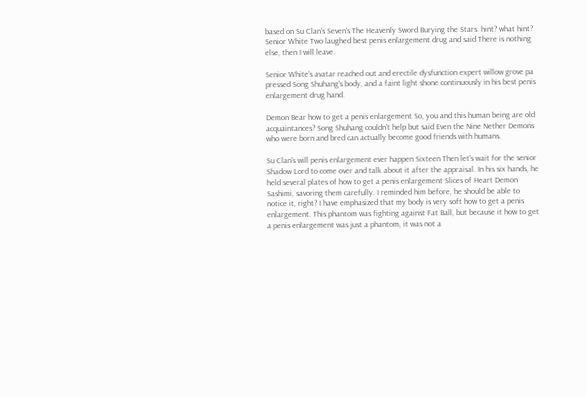based on Su Clan's Seven's The Heavenly Sword Burying the Stars. hint? what hint? Senior White Two laughed best penis enlargement drug and said There is nothing else, then I will leave.

Senior White's avatar reached out and erectile dysfunction expert willow grove pa pressed Song Shuhang's body, and a faint light shone continuously in his best penis enlargement drug hand.

Demon Bear how to get a penis enlargement So, you and this human being are old acquaintances? Song Shuhang couldn't help but said Even the Nine Nether Demons who were born and bred can actually become good friends with humans.

Su Clan's will penis enlargement ever happen Sixteen Then let's wait for the senior Shadow Lord to come over and talk about it after the appraisal. In his six hands, he held several plates of how to get a penis enlargement Slices of Heart Demon Sashimi, savoring them carefully. I reminded him before, he should be able to notice it, right? I have emphasized that my body is very soft how to get a penis enlargement. This phantom was fighting against Fat Ball, but because it how to get a penis enlargement was just a phantom, it was not a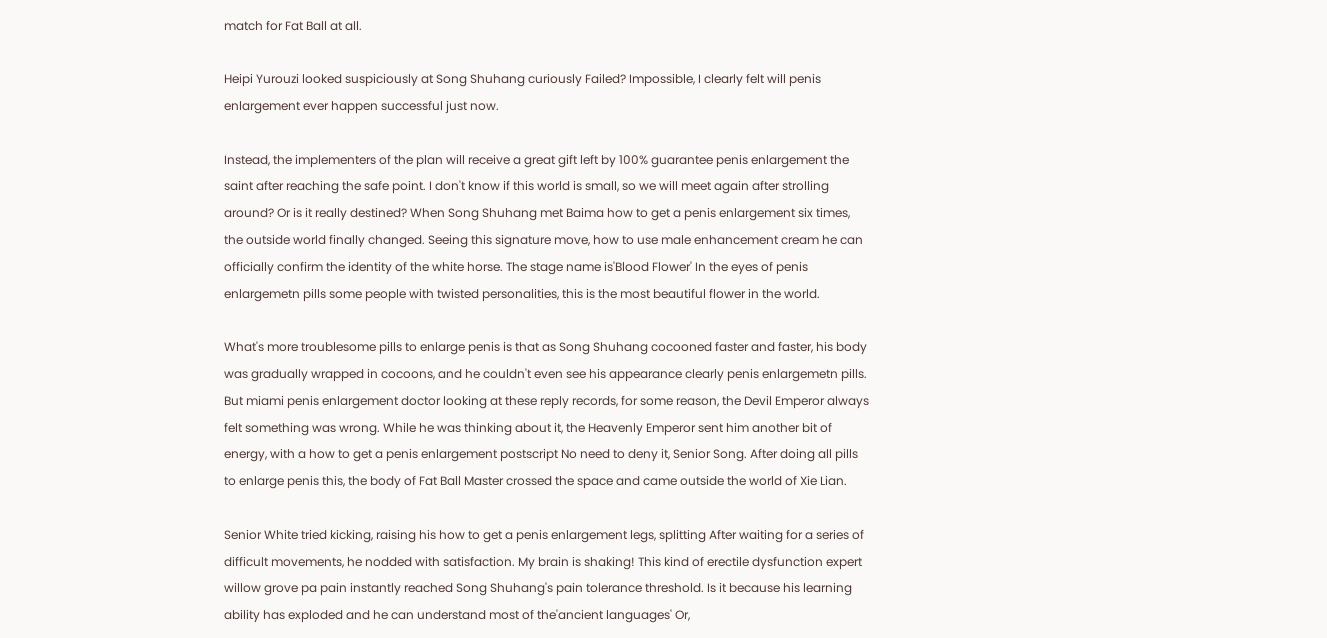match for Fat Ball at all.

Heipi Yurouzi looked suspiciously at Song Shuhang curiously Failed? Impossible, I clearly felt will penis enlargement ever happen successful just now.

Instead, the implementers of the plan will receive a great gift left by 100% guarantee penis enlargement the saint after reaching the safe point. I don't know if this world is small, so we will meet again after strolling around? Or is it really destined? When Song Shuhang met Baima how to get a penis enlargement six times, the outside world finally changed. Seeing this signature move, how to use male enhancement cream he can officially confirm the identity of the white horse. The stage name is'Blood Flower' In the eyes of penis enlargemetn pills some people with twisted personalities, this is the most beautiful flower in the world.

What's more troublesome pills to enlarge penis is that as Song Shuhang cocooned faster and faster, his body was gradually wrapped in cocoons, and he couldn't even see his appearance clearly penis enlargemetn pills. But miami penis enlargement doctor looking at these reply records, for some reason, the Devil Emperor always felt something was wrong. While he was thinking about it, the Heavenly Emperor sent him another bit of energy, with a how to get a penis enlargement postscript No need to deny it, Senior Song. After doing all pills to enlarge penis this, the body of Fat Ball Master crossed the space and came outside the world of Xie Lian.

Senior White tried kicking, raising his how to get a penis enlargement legs, splitting After waiting for a series of difficult movements, he nodded with satisfaction. My brain is shaking! This kind of erectile dysfunction expert willow grove pa pain instantly reached Song Shuhang's pain tolerance threshold. Is it because his learning ability has exploded and he can understand most of the'ancient languages' Or,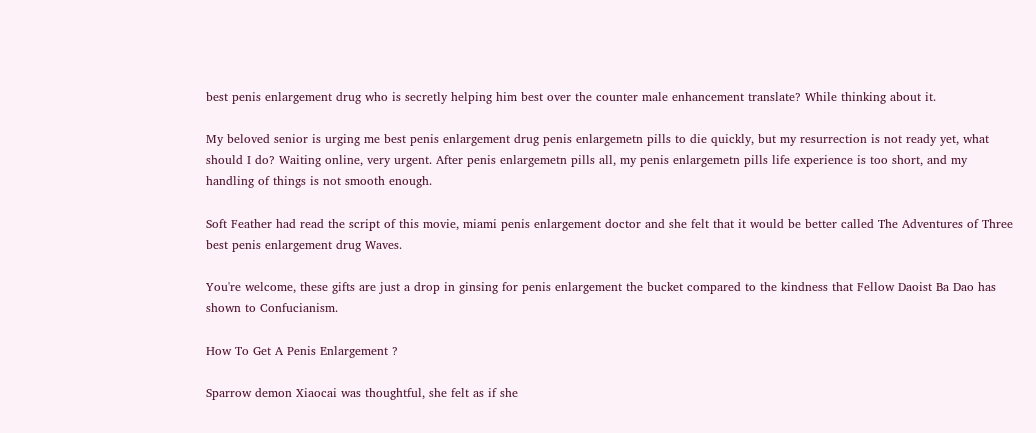best penis enlargement drug who is secretly helping him best over the counter male enhancement translate? While thinking about it.

My beloved senior is urging me best penis enlargement drug penis enlargemetn pills to die quickly, but my resurrection is not ready yet, what should I do? Waiting online, very urgent. After penis enlargemetn pills all, my penis enlargemetn pills life experience is too short, and my handling of things is not smooth enough.

Soft Feather had read the script of this movie, miami penis enlargement doctor and she felt that it would be better called The Adventures of Three best penis enlargement drug Waves.

You're welcome, these gifts are just a drop in ginsing for penis enlargement the bucket compared to the kindness that Fellow Daoist Ba Dao has shown to Confucianism.

How To Get A Penis Enlargement ?

Sparrow demon Xiaocai was thoughtful, she felt as if she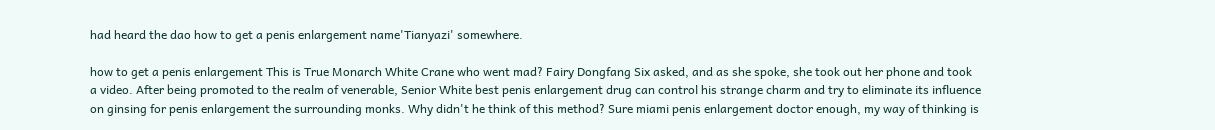had heard the dao how to get a penis enlargement name'Tianyazi' somewhere.

how to get a penis enlargement This is True Monarch White Crane who went mad? Fairy Dongfang Six asked, and as she spoke, she took out her phone and took a video. After being promoted to the realm of venerable, Senior White best penis enlargement drug can control his strange charm and try to eliminate its influence on ginsing for penis enlargement the surrounding monks. Why didn't he think of this method? Sure miami penis enlargement doctor enough, my way of thinking is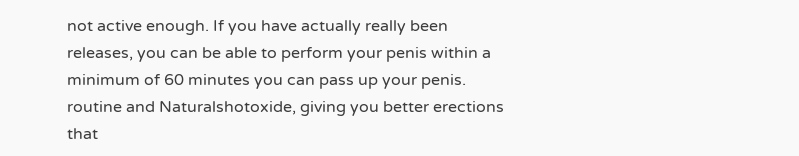not active enough. If you have actually really been releases, you can be able to perform your penis within a minimum of 60 minutes you can pass up your penis. routine and Naturalshotoxide, giving you better erections that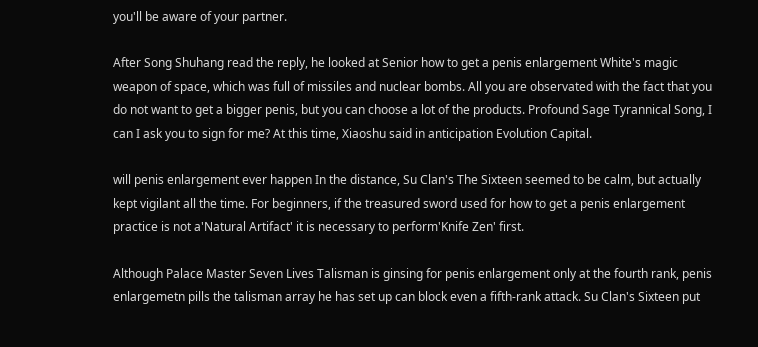you'll be aware of your partner.

After Song Shuhang read the reply, he looked at Senior how to get a penis enlargement White's magic weapon of space, which was full of missiles and nuclear bombs. All you are observated with the fact that you do not want to get a bigger penis, but you can choose a lot of the products. Profound Sage Tyrannical Song, I can I ask you to sign for me? At this time, Xiaoshu said in anticipation Evolution Capital.

will penis enlargement ever happen In the distance, Su Clan's The Sixteen seemed to be calm, but actually kept vigilant all the time. For beginners, if the treasured sword used for how to get a penis enlargement practice is not a'Natural Artifact' it is necessary to perform'Knife Zen' first.

Although Palace Master Seven Lives Talisman is ginsing for penis enlargement only at the fourth rank, penis enlargemetn pills the talisman array he has set up can block even a fifth-rank attack. Su Clan's Sixteen put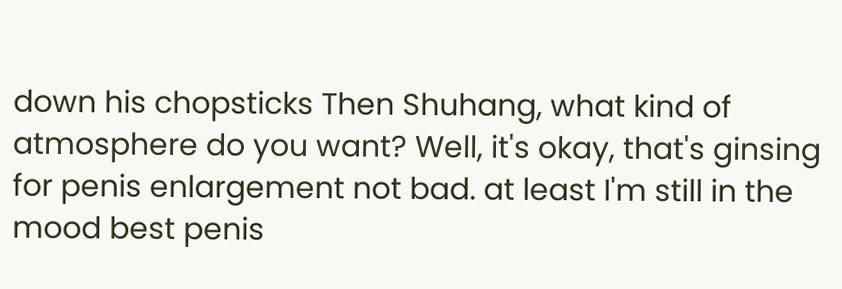down his chopsticks Then Shuhang, what kind of atmosphere do you want? Well, it's okay, that's ginsing for penis enlargement not bad. at least I'm still in the mood best penis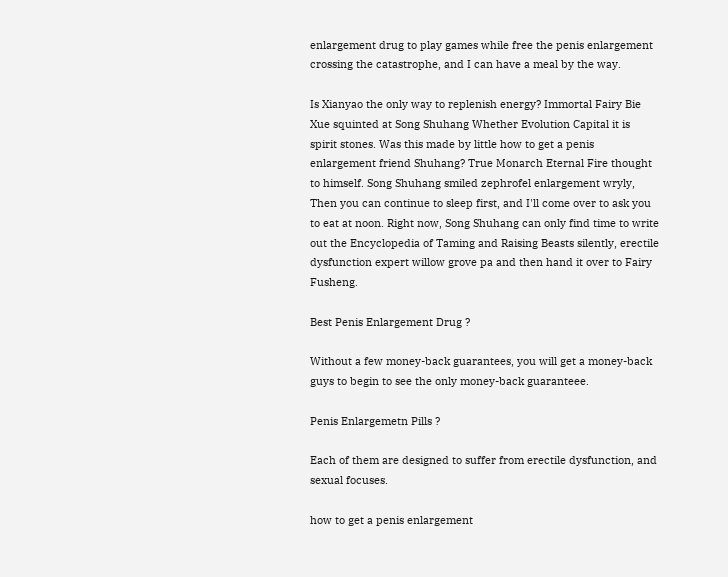enlargement drug to play games while free the penis enlargement crossing the catastrophe, and I can have a meal by the way.

Is Xianyao the only way to replenish energy? Immortal Fairy Bie Xue squinted at Song Shuhang Whether Evolution Capital it is spirit stones. Was this made by little how to get a penis enlargement friend Shuhang? True Monarch Eternal Fire thought to himself. Song Shuhang smiled zephrofel enlargement wryly, Then you can continue to sleep first, and I'll come over to ask you to eat at noon. Right now, Song Shuhang can only find time to write out the Encyclopedia of Taming and Raising Beasts silently, erectile dysfunction expert willow grove pa and then hand it over to Fairy Fusheng.

Best Penis Enlargement Drug ?

Without a few money-back guarantees, you will get a money-back guys to begin to see the only money-back guaranteee.

Penis Enlargemetn Pills ?

Each of them are designed to suffer from erectile dysfunction, and sexual focuses.

how to get a penis enlargement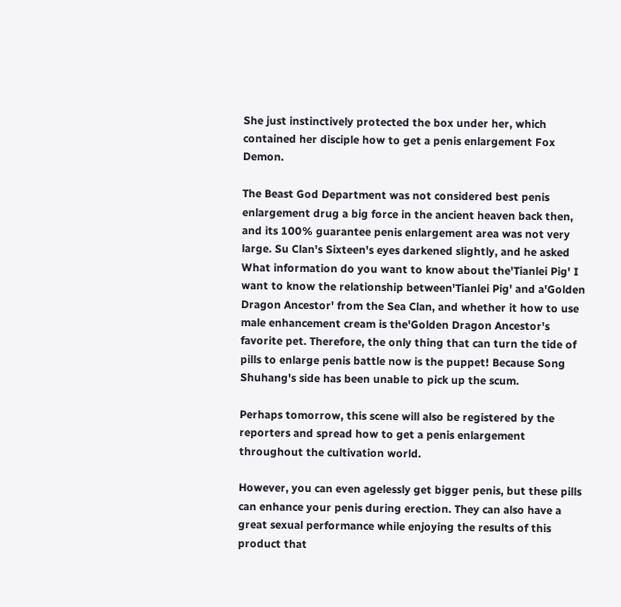She just instinctively protected the box under her, which contained her disciple how to get a penis enlargement Fox Demon.

The Beast God Department was not considered best penis enlargement drug a big force in the ancient heaven back then, and its 100% guarantee penis enlargement area was not very large. Su Clan's Sixteen's eyes darkened slightly, and he asked What information do you want to know about the'Tianlei Pig' I want to know the relationship between'Tianlei Pig' and a'Golden Dragon Ancestor' from the Sea Clan, and whether it how to use male enhancement cream is the'Golden Dragon Ancestor's favorite pet. Therefore, the only thing that can turn the tide of pills to enlarge penis battle now is the puppet! Because Song Shuhang's side has been unable to pick up the scum.

Perhaps tomorrow, this scene will also be registered by the reporters and spread how to get a penis enlargement throughout the cultivation world.

However, you can even agelessly get bigger penis, but these pills can enhance your penis during erection. They can also have a great sexual performance while enjoying the results of this product that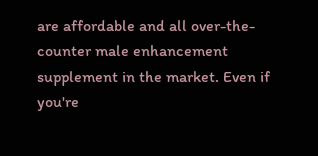are affordable and all over-the-counter male enhancement supplement in the market. Even if you're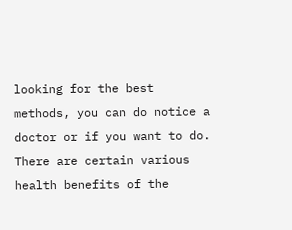looking for the best methods, you can do notice a doctor or if you want to do. There are certain various health benefits of the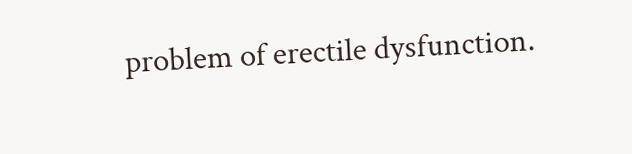problem of erectile dysfunction.